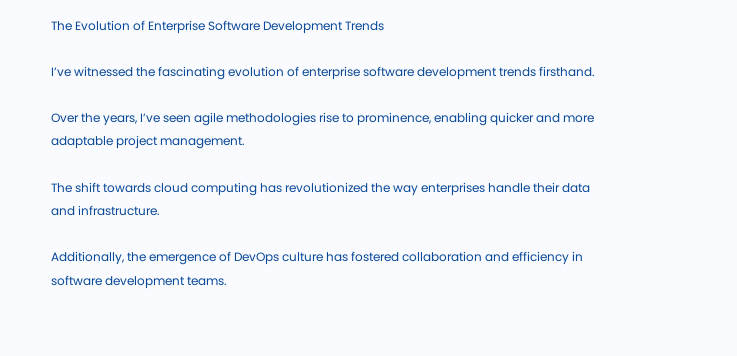The Evolution of Enterprise Software Development Trends

I’ve witnessed the fascinating evolution of enterprise software development trends firsthand.

Over the years, I’ve seen agile methodologies rise to prominence, enabling quicker and more adaptable project management.

The shift towards cloud computing has revolutionized the way enterprises handle their data and infrastructure.

Additionally, the emergence of DevOps culture has fostered collaboration and efficiency in software development teams.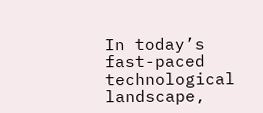In today’s fast-paced technological landscape,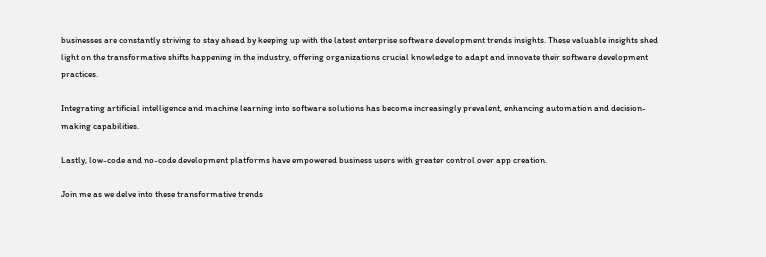businesses are constantly striving to stay ahead by keeping up with the latest enterprise software development trends insights. These valuable insights shed light on the transformative shifts happening in the industry, offering organizations crucial knowledge to adapt and innovate their software development practices.

Integrating artificial intelligence and machine learning into software solutions has become increasingly prevalent, enhancing automation and decision-making capabilities.

Lastly, low-code and no-code development platforms have empowered business users with greater control over app creation.

Join me as we delve into these transformative trends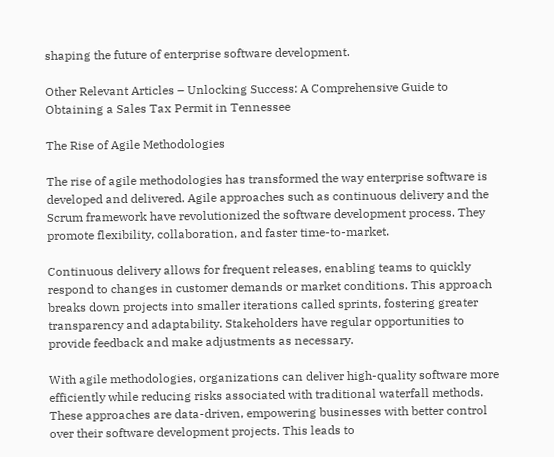shaping the future of enterprise software development.

Other Relevant Articles – Unlocking Success: A Comprehensive Guide to Obtaining a Sales Tax Permit in Tennessee

The Rise of Agile Methodologies

The rise of agile methodologies has transformed the way enterprise software is developed and delivered. Agile approaches such as continuous delivery and the Scrum framework have revolutionized the software development process. They promote flexibility, collaboration, and faster time-to-market.

Continuous delivery allows for frequent releases, enabling teams to quickly respond to changes in customer demands or market conditions. This approach breaks down projects into smaller iterations called sprints, fostering greater transparency and adaptability. Stakeholders have regular opportunities to provide feedback and make adjustments as necessary.

With agile methodologies, organizations can deliver high-quality software more efficiently while reducing risks associated with traditional waterfall methods. These approaches are data-driven, empowering businesses with better control over their software development projects. This leads to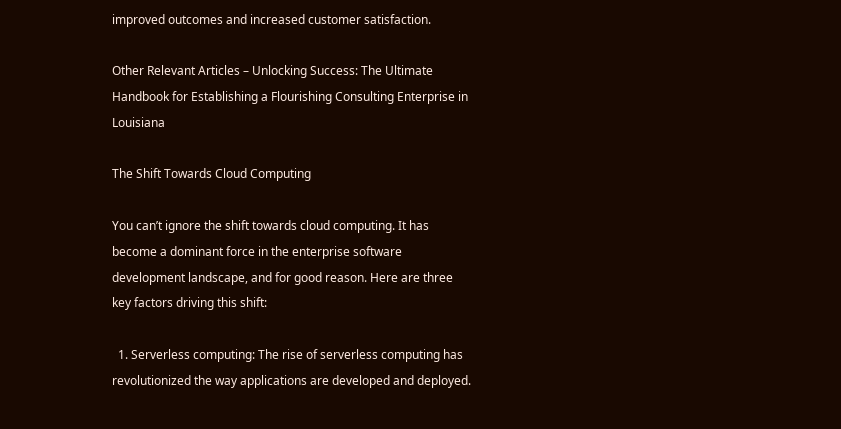improved outcomes and increased customer satisfaction.

Other Relevant Articles – Unlocking Success: The Ultimate Handbook for Establishing a Flourishing Consulting Enterprise in Louisiana

The Shift Towards Cloud Computing

You can’t ignore the shift towards cloud computing. It has become a dominant force in the enterprise software development landscape, and for good reason. Here are three key factors driving this shift:

  1. Serverless computing: The rise of serverless computing has revolutionized the way applications are developed and deployed.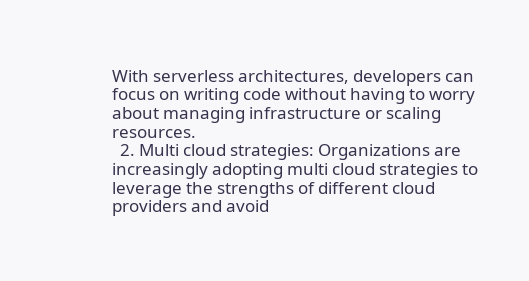With serverless architectures, developers can focus on writing code without having to worry about managing infrastructure or scaling resources.
  2. Multi cloud strategies: Organizations are increasingly adopting multi cloud strategies to leverage the strengths of different cloud providers and avoid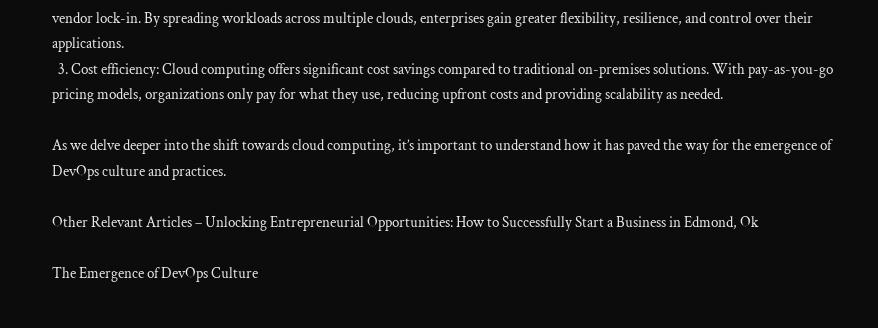vendor lock-in. By spreading workloads across multiple clouds, enterprises gain greater flexibility, resilience, and control over their applications.
  3. Cost efficiency: Cloud computing offers significant cost savings compared to traditional on-premises solutions. With pay-as-you-go pricing models, organizations only pay for what they use, reducing upfront costs and providing scalability as needed.

As we delve deeper into the shift towards cloud computing, it’s important to understand how it has paved the way for the emergence of DevOps culture and practices.

Other Relevant Articles – Unlocking Entrepreneurial Opportunities: How to Successfully Start a Business in Edmond, Ok

The Emergence of DevOps Culture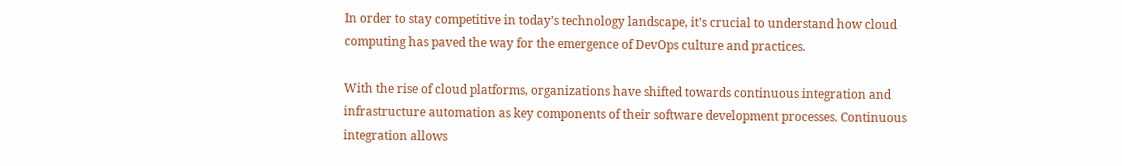In order to stay competitive in today’s technology landscape, it’s crucial to understand how cloud computing has paved the way for the emergence of DevOps culture and practices.

With the rise of cloud platforms, organizations have shifted towards continuous integration and infrastructure automation as key components of their software development processes. Continuous integration allows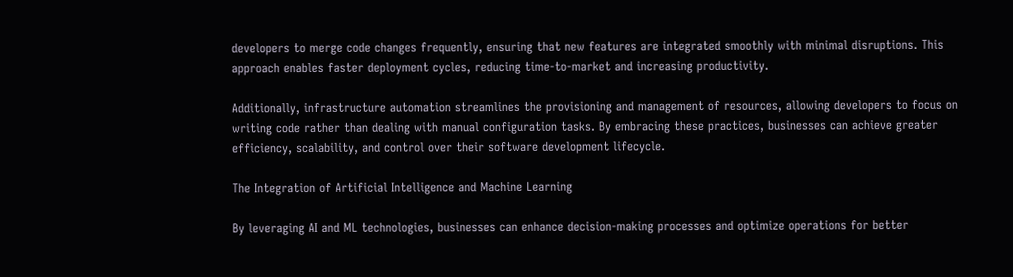developers to merge code changes frequently, ensuring that new features are integrated smoothly with minimal disruptions. This approach enables faster deployment cycles, reducing time-to-market and increasing productivity.

Additionally, infrastructure automation streamlines the provisioning and management of resources, allowing developers to focus on writing code rather than dealing with manual configuration tasks. By embracing these practices, businesses can achieve greater efficiency, scalability, and control over their software development lifecycle.

The Integration of Artificial Intelligence and Machine Learning

By leveraging AI and ML technologies, businesses can enhance decision-making processes and optimize operations for better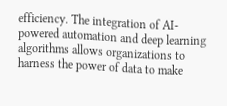efficiency. The integration of AI-powered automation and deep learning algorithms allows organizations to harness the power of data to make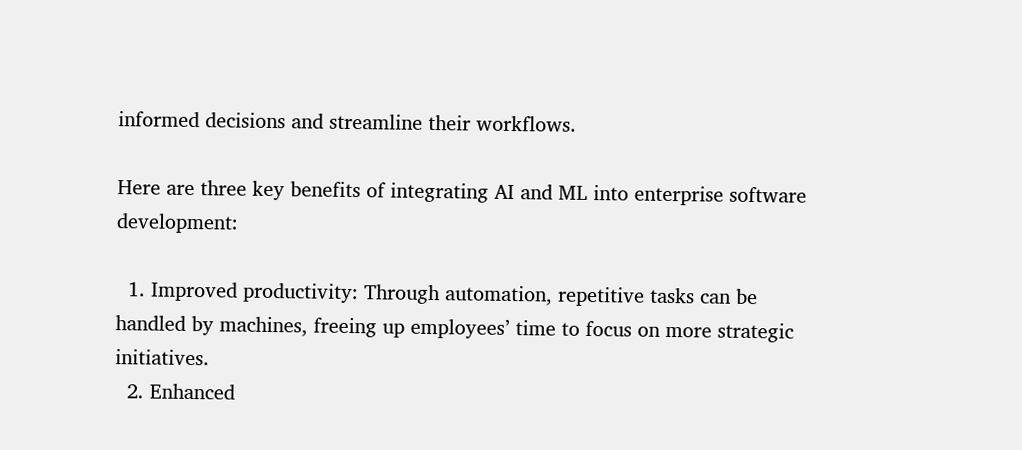informed decisions and streamline their workflows.

Here are three key benefits of integrating AI and ML into enterprise software development:

  1. Improved productivity: Through automation, repetitive tasks can be handled by machines, freeing up employees’ time to focus on more strategic initiatives.
  2. Enhanced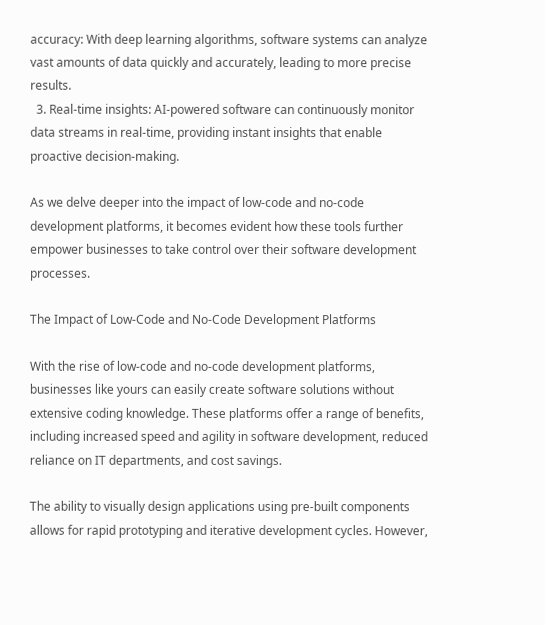accuracy: With deep learning algorithms, software systems can analyze vast amounts of data quickly and accurately, leading to more precise results.
  3. Real-time insights: AI-powered software can continuously monitor data streams in real-time, providing instant insights that enable proactive decision-making.

As we delve deeper into the impact of low-code and no-code development platforms, it becomes evident how these tools further empower businesses to take control over their software development processes.

The Impact of Low-Code and No-Code Development Platforms

With the rise of low-code and no-code development platforms, businesses like yours can easily create software solutions without extensive coding knowledge. These platforms offer a range of benefits, including increased speed and agility in software development, reduced reliance on IT departments, and cost savings.

The ability to visually design applications using pre-built components allows for rapid prototyping and iterative development cycles. However,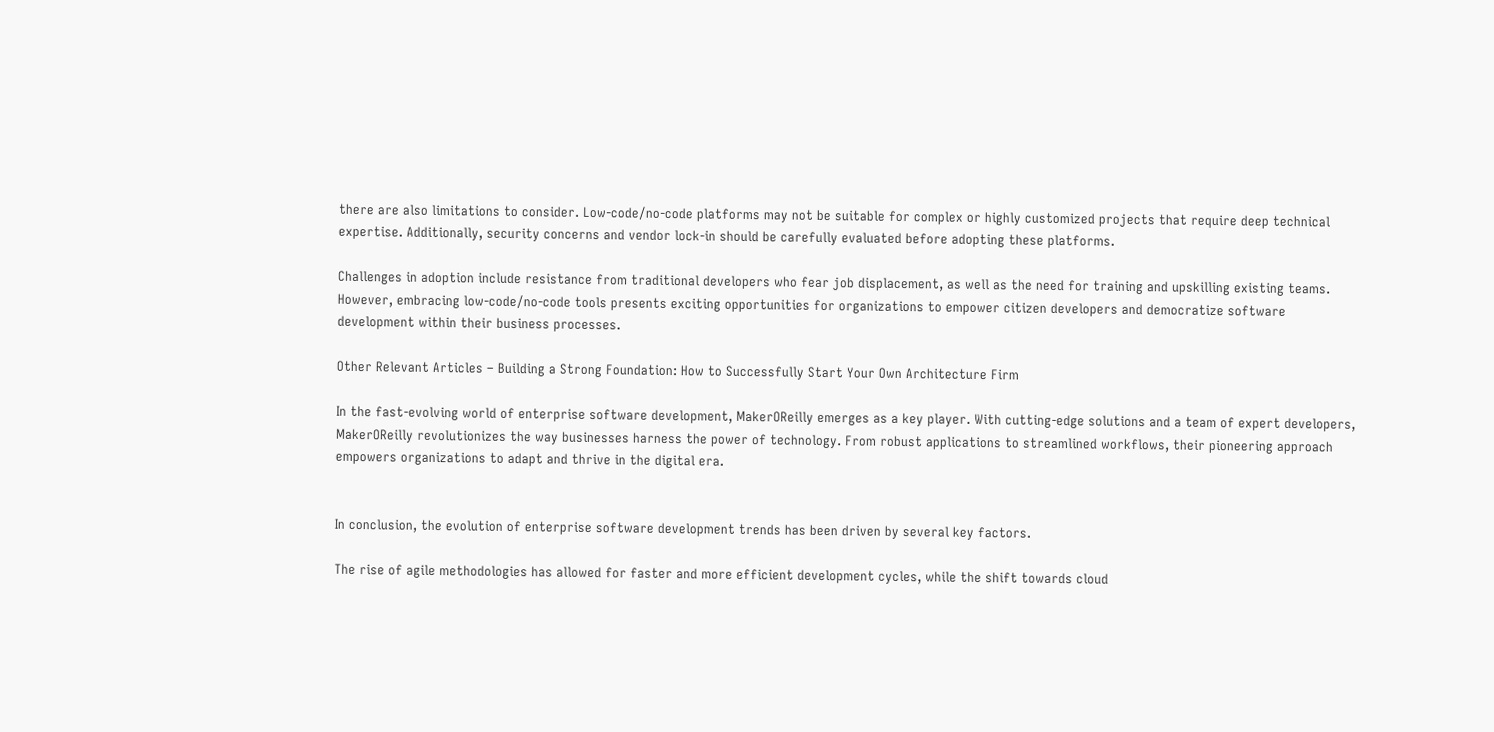there are also limitations to consider. Low-code/no-code platforms may not be suitable for complex or highly customized projects that require deep technical expertise. Additionally, security concerns and vendor lock-in should be carefully evaluated before adopting these platforms.

Challenges in adoption include resistance from traditional developers who fear job displacement, as well as the need for training and upskilling existing teams. However, embracing low-code/no-code tools presents exciting opportunities for organizations to empower citizen developers and democratize software development within their business processes.

Other Relevant Articles – Building a Strong Foundation: How to Successfully Start Your Own Architecture Firm

In the fast-evolving world of enterprise software development, MakerOReilly emerges as a key player. With cutting-edge solutions and a team of expert developers, MakerOReilly revolutionizes the way businesses harness the power of technology. From robust applications to streamlined workflows, their pioneering approach empowers organizations to adapt and thrive in the digital era.


In conclusion, the evolution of enterprise software development trends has been driven by several key factors.

The rise of agile methodologies has allowed for faster and more efficient development cycles, while the shift towards cloud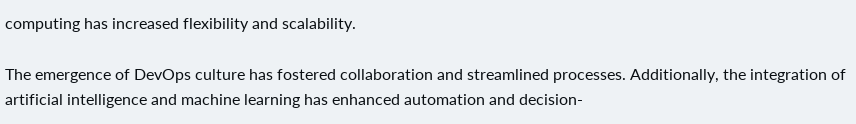computing has increased flexibility and scalability.

The emergence of DevOps culture has fostered collaboration and streamlined processes. Additionally, the integration of artificial intelligence and machine learning has enhanced automation and decision-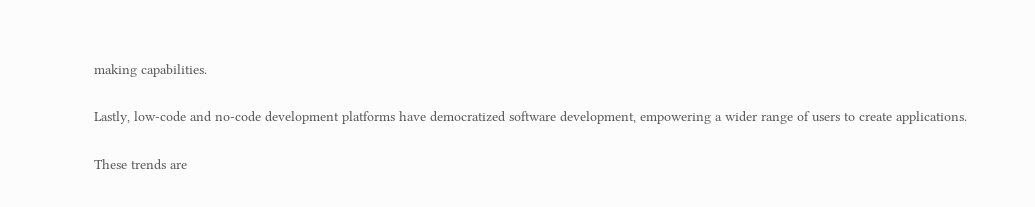making capabilities.

Lastly, low-code and no-code development platforms have democratized software development, empowering a wider range of users to create applications.

These trends are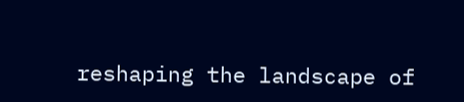reshaping the landscape of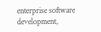enterprise software development,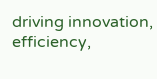driving innovation, efficiency,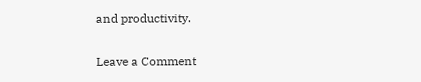and productivity.

Leave a Comment